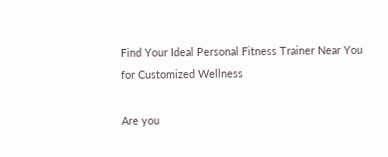Find Your Ideal Personal Fitness Trainer Near You for Customized Wellness

Are you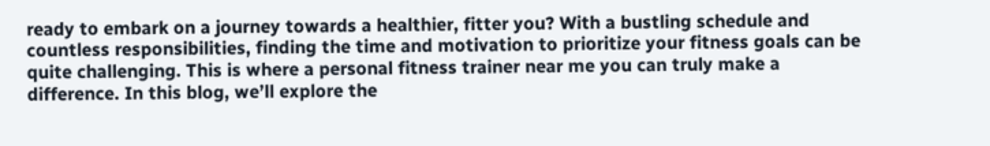ready to embark on a journey towards a healthier, fitter you? With a bustling schedule and countless responsibilities, finding the time and motivation to prioritize your fitness goals can be quite challenging. This is where a personal fitness trainer near me you can truly make a difference. In this blog, we’ll explore the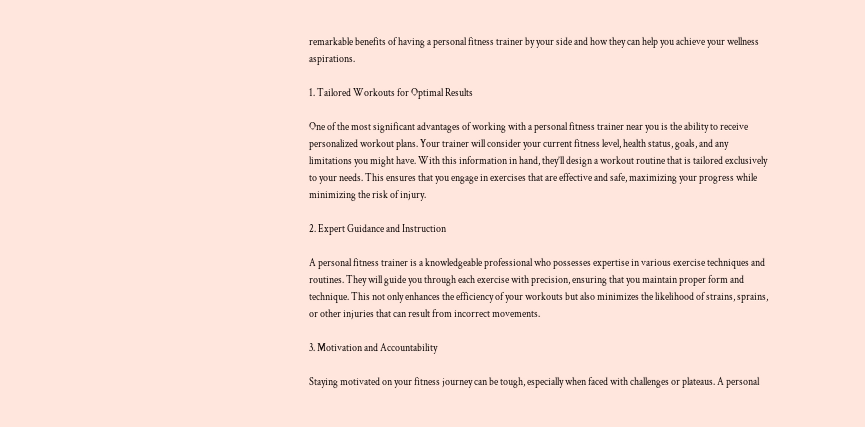remarkable benefits of having a personal fitness trainer by your side and how they can help you achieve your wellness aspirations.

1. Tailored Workouts for Optimal Results

One of the most significant advantages of working with a personal fitness trainer near you is the ability to receive personalized workout plans. Your trainer will consider your current fitness level, health status, goals, and any limitations you might have. With this information in hand, they’ll design a workout routine that is tailored exclusively to your needs. This ensures that you engage in exercises that are effective and safe, maximizing your progress while minimizing the risk of injury.

2. Expert Guidance and Instruction

A personal fitness trainer is a knowledgeable professional who possesses expertise in various exercise techniques and routines. They will guide you through each exercise with precision, ensuring that you maintain proper form and technique. This not only enhances the efficiency of your workouts but also minimizes the likelihood of strains, sprains, or other injuries that can result from incorrect movements.

3. Motivation and Accountability

Staying motivated on your fitness journey can be tough, especially when faced with challenges or plateaus. A personal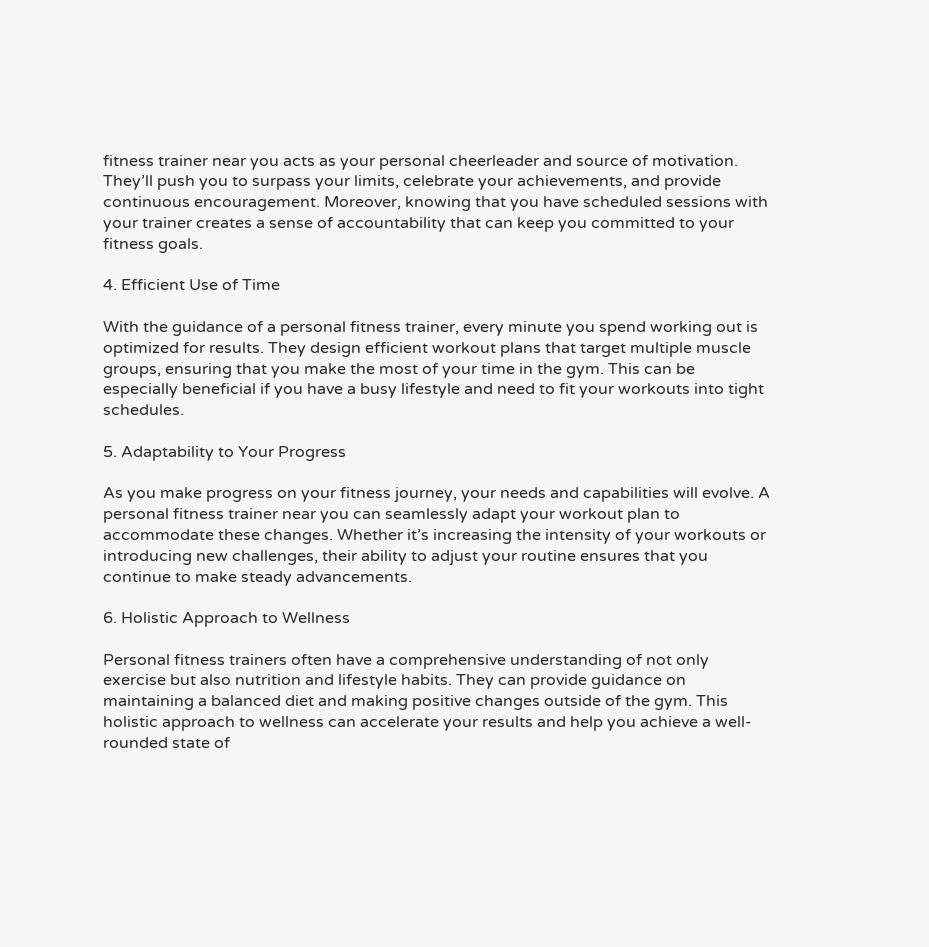fitness trainer near you acts as your personal cheerleader and source of motivation. They’ll push you to surpass your limits, celebrate your achievements, and provide continuous encouragement. Moreover, knowing that you have scheduled sessions with your trainer creates a sense of accountability that can keep you committed to your fitness goals.

4. Efficient Use of Time

With the guidance of a personal fitness trainer, every minute you spend working out is optimized for results. They design efficient workout plans that target multiple muscle groups, ensuring that you make the most of your time in the gym. This can be especially beneficial if you have a busy lifestyle and need to fit your workouts into tight schedules.

5. Adaptability to Your Progress

As you make progress on your fitness journey, your needs and capabilities will evolve. A personal fitness trainer near you can seamlessly adapt your workout plan to accommodate these changes. Whether it’s increasing the intensity of your workouts or introducing new challenges, their ability to adjust your routine ensures that you continue to make steady advancements.

6. Holistic Approach to Wellness

Personal fitness trainers often have a comprehensive understanding of not only exercise but also nutrition and lifestyle habits. They can provide guidance on maintaining a balanced diet and making positive changes outside of the gym. This holistic approach to wellness can accelerate your results and help you achieve a well-rounded state of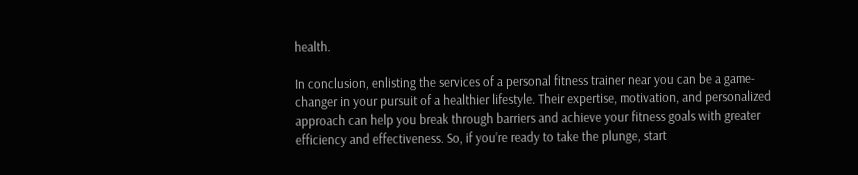health.

In conclusion, enlisting the services of a personal fitness trainer near you can be a game-changer in your pursuit of a healthier lifestyle. Their expertise, motivation, and personalized approach can help you break through barriers and achieve your fitness goals with greater efficiency and effectiveness. So, if you’re ready to take the plunge, start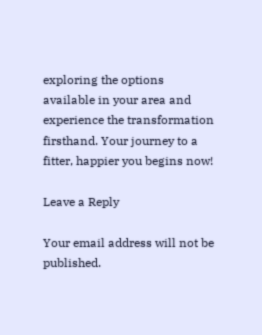exploring the options available in your area and experience the transformation firsthand. Your journey to a fitter, happier you begins now!

Leave a Reply

Your email address will not be published.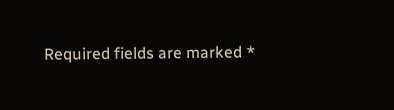Required fields are marked *